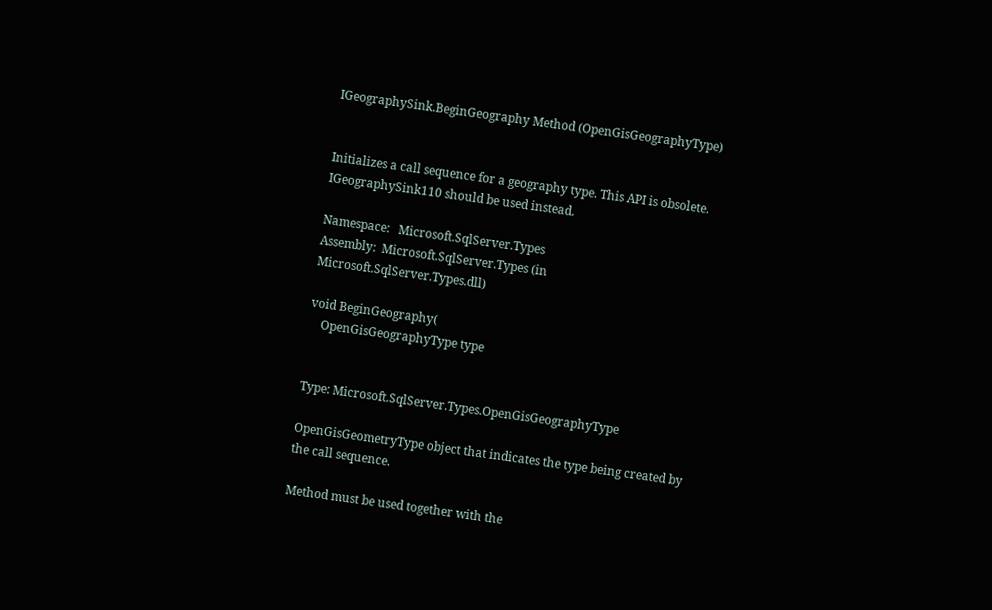IGeographySink.BeginGeography Method (OpenGisGeographyType)


Initializes a call sequence for a geography type. This API is obsolete. IGeographySink110 should be used instead.

Namespace:   Microsoft.SqlServer.Types
Assembly:  Microsoft.SqlServer.Types (in Microsoft.SqlServer.Types.dll)

void BeginGeography(
    OpenGisGeographyType type


Type: Microsoft.SqlServer.Types.OpenGisGeographyType

OpenGisGeometryType object that indicates the type being created by the call sequence.

Method must be used together with the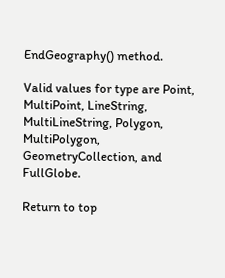EndGeography() method.

Valid values for type are Point, MultiPoint, LineString, MultiLineString, Polygon, MultiPolygon, GeometryCollection, and FullGlobe.

Return to top